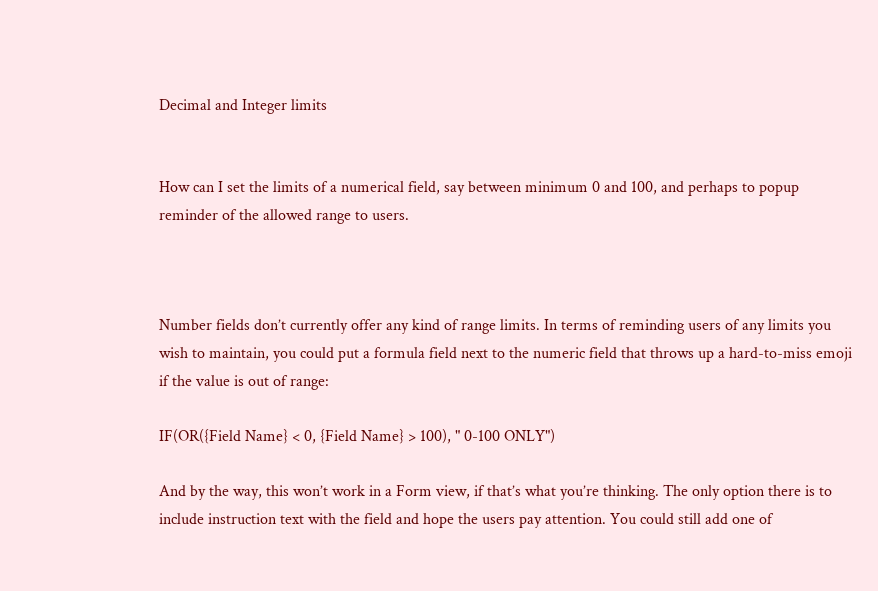Decimal and Integer limits


How can I set the limits of a numerical field, say between minimum 0 and 100, and perhaps to popup reminder of the allowed range to users.



Number fields don’t currently offer any kind of range limits. In terms of reminding users of any limits you wish to maintain, you could put a formula field next to the numeric field that throws up a hard-to-miss emoji if the value is out of range:

IF(OR({Field Name} < 0, {Field Name} > 100), " 0-100 ONLY")

And by the way, this won’t work in a Form view, if that’s what you’re thinking. The only option there is to include instruction text with the field and hope the users pay attention. You could still add one of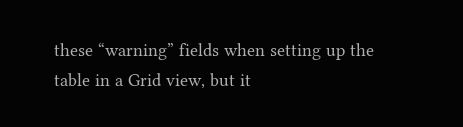these “warning” fields when setting up the table in a Grid view, but it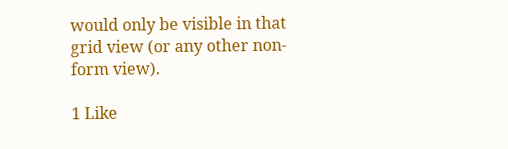would only be visible in that grid view (or any other non-form view).

1 Like